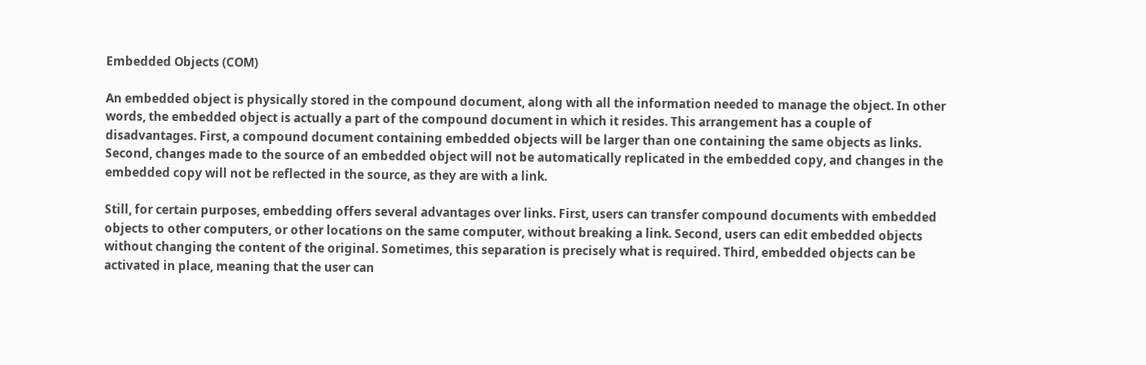Embedded Objects (COM)

An embedded object is physically stored in the compound document, along with all the information needed to manage the object. In other words, the embedded object is actually a part of the compound document in which it resides. This arrangement has a couple of disadvantages. First, a compound document containing embedded objects will be larger than one containing the same objects as links. Second, changes made to the source of an embedded object will not be automatically replicated in the embedded copy, and changes in the embedded copy will not be reflected in the source, as they are with a link.

Still, for certain purposes, embedding offers several advantages over links. First, users can transfer compound documents with embedded objects to other computers, or other locations on the same computer, without breaking a link. Second, users can edit embedded objects without changing the content of the original. Sometimes, this separation is precisely what is required. Third, embedded objects can be activated in place, meaning that the user can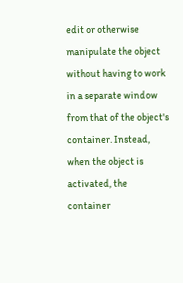edit or otherwise manipulate the object without having to work in a separate window from that of the object's container. Instead, when the object is activated, the container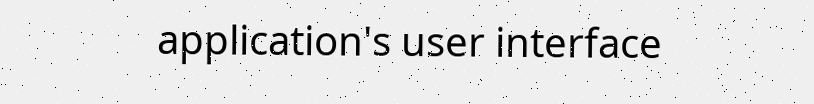application's user interface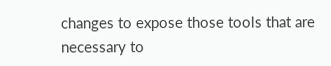changes to expose those tools that are necessary to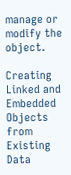manage or modify the object.

Creating Linked and Embedded Objects from Existing Data